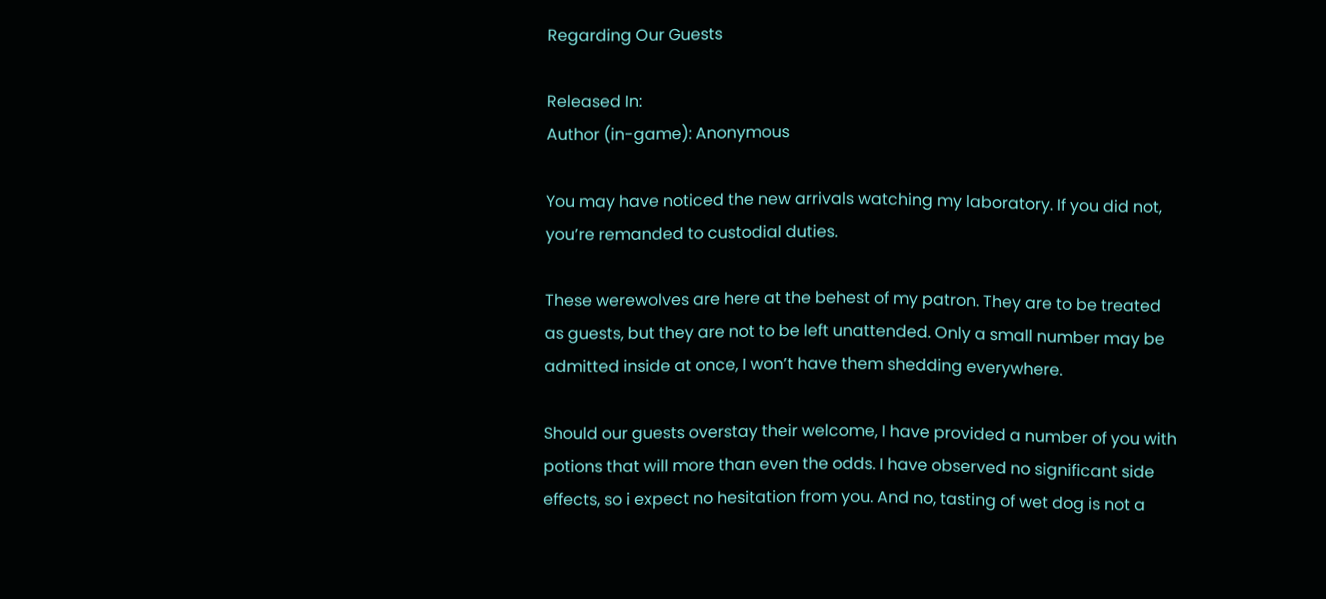Regarding Our Guests

Released In:
Author (in-game): Anonymous

You may have noticed the new arrivals watching my laboratory. If you did not, you’re remanded to custodial duties.

These werewolves are here at the behest of my patron. They are to be treated as guests, but they are not to be left unattended. Only a small number may be admitted inside at once, I won’t have them shedding everywhere.

Should our guests overstay their welcome, I have provided a number of you with potions that will more than even the odds. I have observed no significant side effects, so i expect no hesitation from you. And no, tasting of wet dog is not a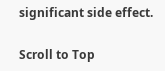significant side effect.

Scroll to Top